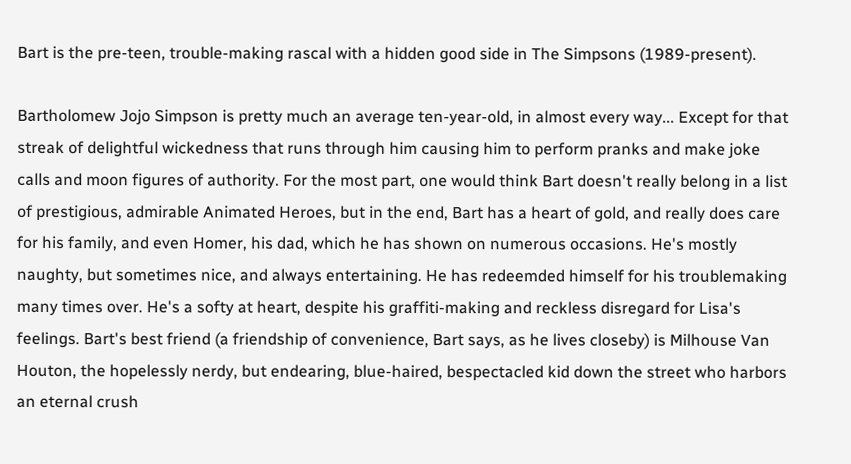Bart is the pre-teen, trouble-making rascal with a hidden good side in The Simpsons (1989-present).

Bartholomew Jojo Simpson is pretty much an average ten-year-old, in almost every way... Except for that streak of delightful wickedness that runs through him causing him to perform pranks and make joke calls and moon figures of authority. For the most part, one would think Bart doesn't really belong in a list of prestigious, admirable Animated Heroes, but in the end, Bart has a heart of gold, and really does care for his family, and even Homer, his dad, which he has shown on numerous occasions. He's mostly naughty, but sometimes nice, and always entertaining. He has redeemded himself for his troublemaking many times over. He's a softy at heart, despite his graffiti-making and reckless disregard for Lisa's feelings. Bart's best friend (a friendship of convenience, Bart says, as he lives closeby) is Milhouse Van Houton, the hopelessly nerdy, but endearing, blue-haired, bespectacled kid down the street who harbors an eternal crush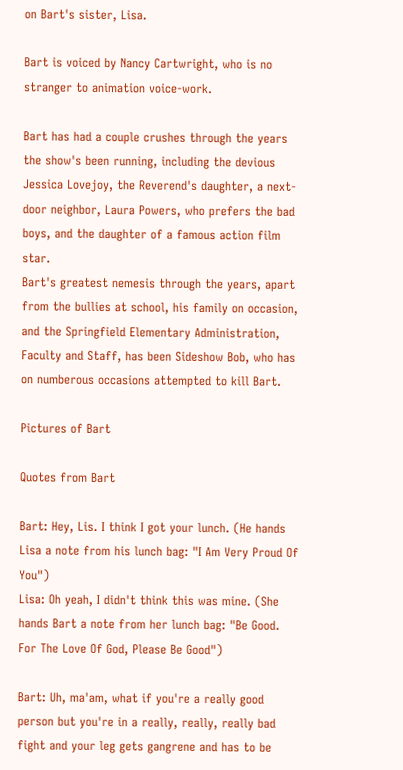on Bart's sister, Lisa.

Bart is voiced by Nancy Cartwright, who is no stranger to animation voice-work.

Bart has had a couple crushes through the years the show's been running, including the devious Jessica Lovejoy, the Reverend's daughter, a next-door neighbor, Laura Powers, who prefers the bad boys, and the daughter of a famous action film star.
Bart's greatest nemesis through the years, apart from the bullies at school, his family on occasion, and the Springfield Elementary Administration, Faculty and Staff, has been Sideshow Bob, who has on numberous occasions attempted to kill Bart.

Pictures of Bart

Quotes from Bart

Bart: Hey, Lis. I think I got your lunch. (He hands Lisa a note from his lunch bag: "I Am Very Proud Of You")
Lisa: Oh yeah, I didn't think this was mine. (She hands Bart a note from her lunch bag: "Be Good. For The Love Of God, Please Be Good")

Bart: Uh, ma'am, what if you're a really good person but you're in a really, really, really bad fight and your leg gets gangrene and has to be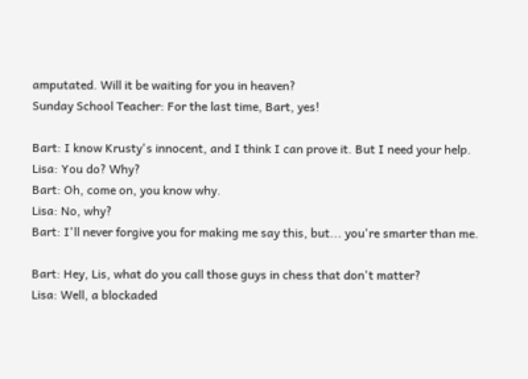amputated. Will it be waiting for you in heaven?
Sunday School Teacher: For the last time, Bart, yes!

Bart: I know Krusty's innocent, and I think I can prove it. But I need your help.
Lisa: You do? Why?
Bart: Oh, come on, you know why.
Lisa: No, why?
Bart: I'll never forgive you for making me say this, but... you're smarter than me.

Bart: Hey, Lis, what do you call those guys in chess that don't matter?
Lisa: Well, a blockaded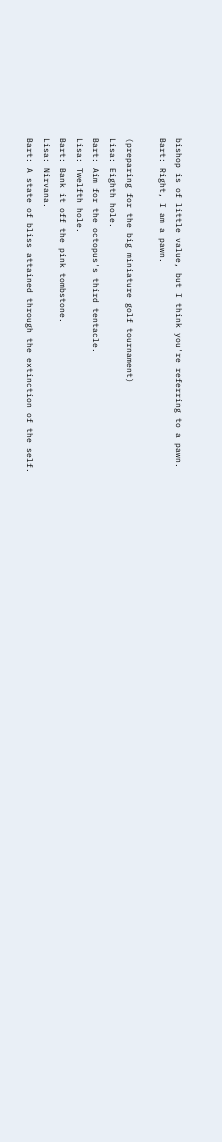bishop is of little value, but I think you're referring to a pawn.
Bart: Right, I am a pawn.

(preparing for the big miniature golf tournament)
Lisa: Eighth hole.
Bart: Aim for the octopus's third tentacle.
Lisa: Twelfth hole.
Bart: Bank it off the pink tombstone.
Lisa: Nirvana.
Bart: A state of bliss attained through the extinction of the self.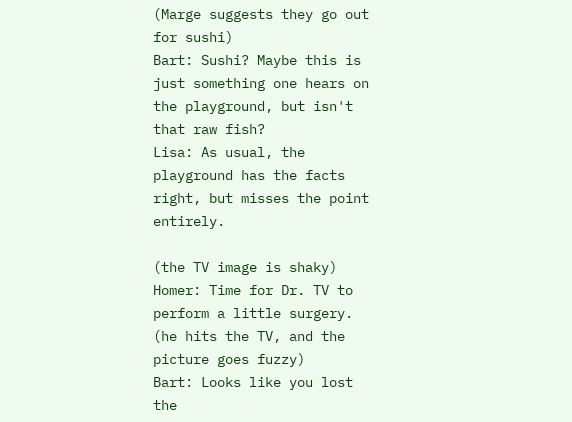(Marge suggests they go out for sushi)
Bart: Sushi? Maybe this is just something one hears on the playground, but isn't that raw fish?
Lisa: As usual, the playground has the facts right, but misses the point entirely.

(the TV image is shaky)
Homer: Time for Dr. TV to perform a little surgery. (he hits the TV, and the picture goes fuzzy)
Bart: Looks like you lost the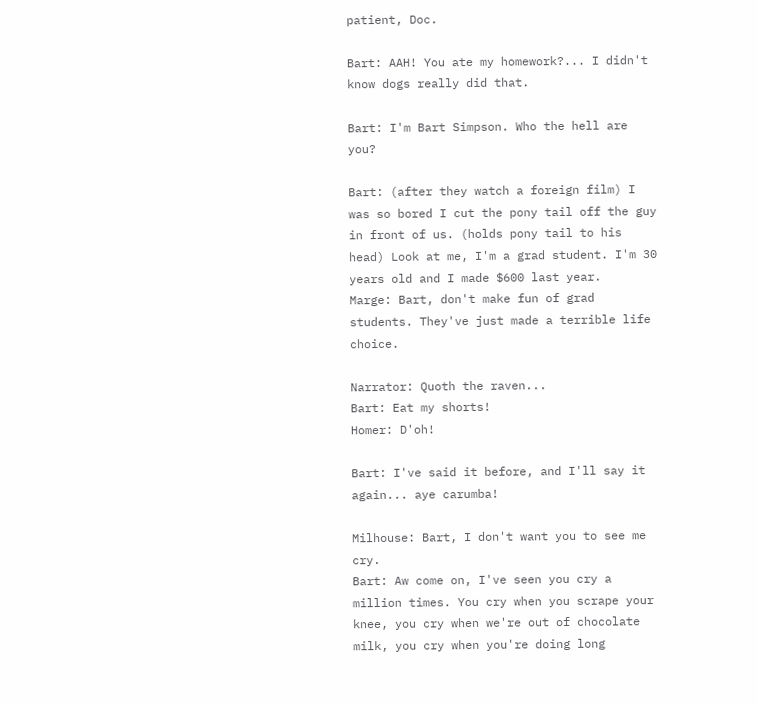patient, Doc.

Bart: AAH! You ate my homework?... I didn't know dogs really did that.

Bart: I'm Bart Simpson. Who the hell are you?

Bart: (after they watch a foreign film) I was so bored I cut the pony tail off the guy in front of us. (holds pony tail to his head) Look at me, I'm a grad student. I'm 30 years old and I made $600 last year.
Marge: Bart, don't make fun of grad students. They've just made a terrible life choice.

Narrator: Quoth the raven...
Bart: Eat my shorts!
Homer: D'oh!

Bart: I've said it before, and I'll say it again... aye carumba!

Milhouse: Bart, I don't want you to see me cry.
Bart: Aw come on, I've seen you cry a million times. You cry when you scrape your knee, you cry when we're out of chocolate milk, you cry when you're doing long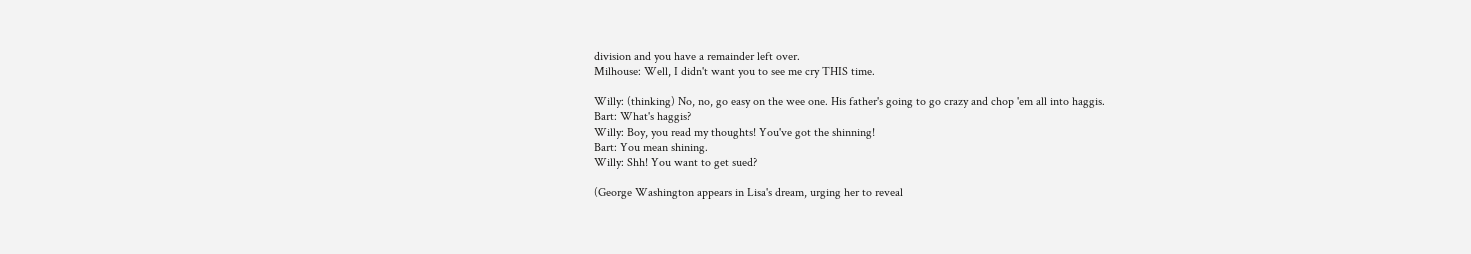division and you have a remainder left over.
Milhouse: Well, I didn't want you to see me cry THIS time.

Willy: (thinking) No, no, go easy on the wee one. His father's going to go crazy and chop 'em all into haggis.
Bart: What's haggis?
Willy: Boy, you read my thoughts! You've got the shinning!
Bart: You mean shining.
Willy: Shh! You want to get sued?

(George Washington appears in Lisa's dream, urging her to reveal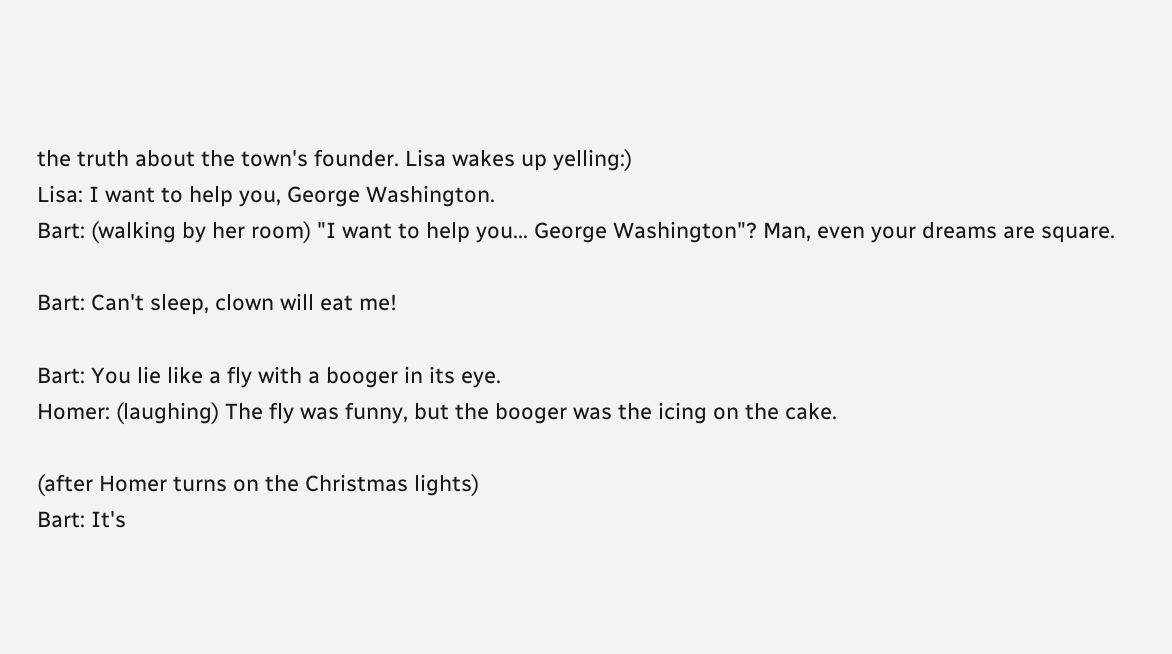the truth about the town's founder. Lisa wakes up yelling:)
Lisa: I want to help you, George Washington.
Bart: (walking by her room) "I want to help you... George Washington"? Man, even your dreams are square.

Bart: Can't sleep, clown will eat me!

Bart: You lie like a fly with a booger in its eye.
Homer: (laughing) The fly was funny, but the booger was the icing on the cake.

(after Homer turns on the Christmas lights)
Bart: It's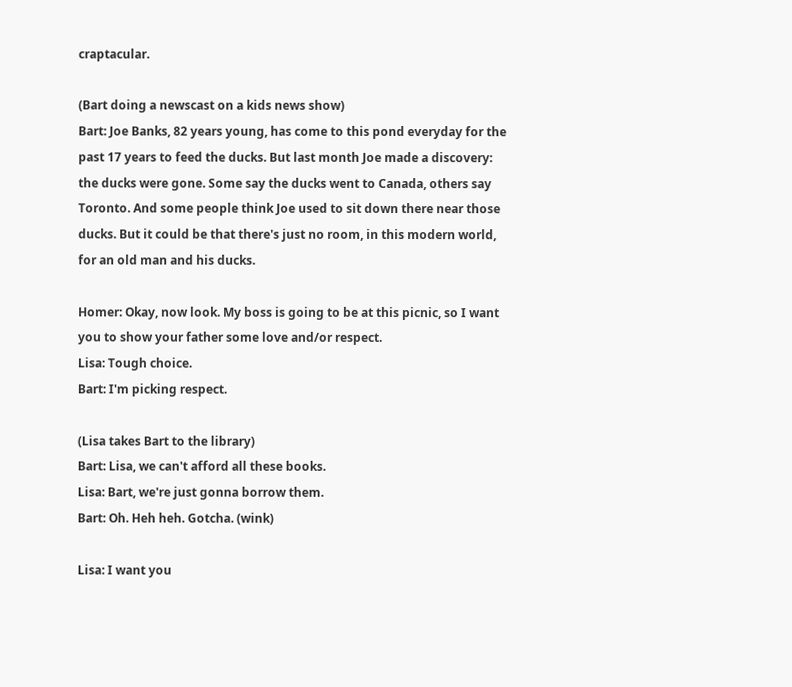craptacular.

(Bart doing a newscast on a kids news show)
Bart: Joe Banks, 82 years young, has come to this pond everyday for the past 17 years to feed the ducks. But last month Joe made a discovery: the ducks were gone. Some say the ducks went to Canada, others say Toronto. And some people think Joe used to sit down there near those ducks. But it could be that there's just no room, in this modern world, for an old man and his ducks.

Homer: Okay, now look. My boss is going to be at this picnic, so I want you to show your father some love and/or respect.
Lisa: Tough choice.
Bart: I'm picking respect.

(Lisa takes Bart to the library)
Bart: Lisa, we can't afford all these books.
Lisa: Bart, we're just gonna borrow them.
Bart: Oh. Heh heh. Gotcha. (wink)

Lisa: I want you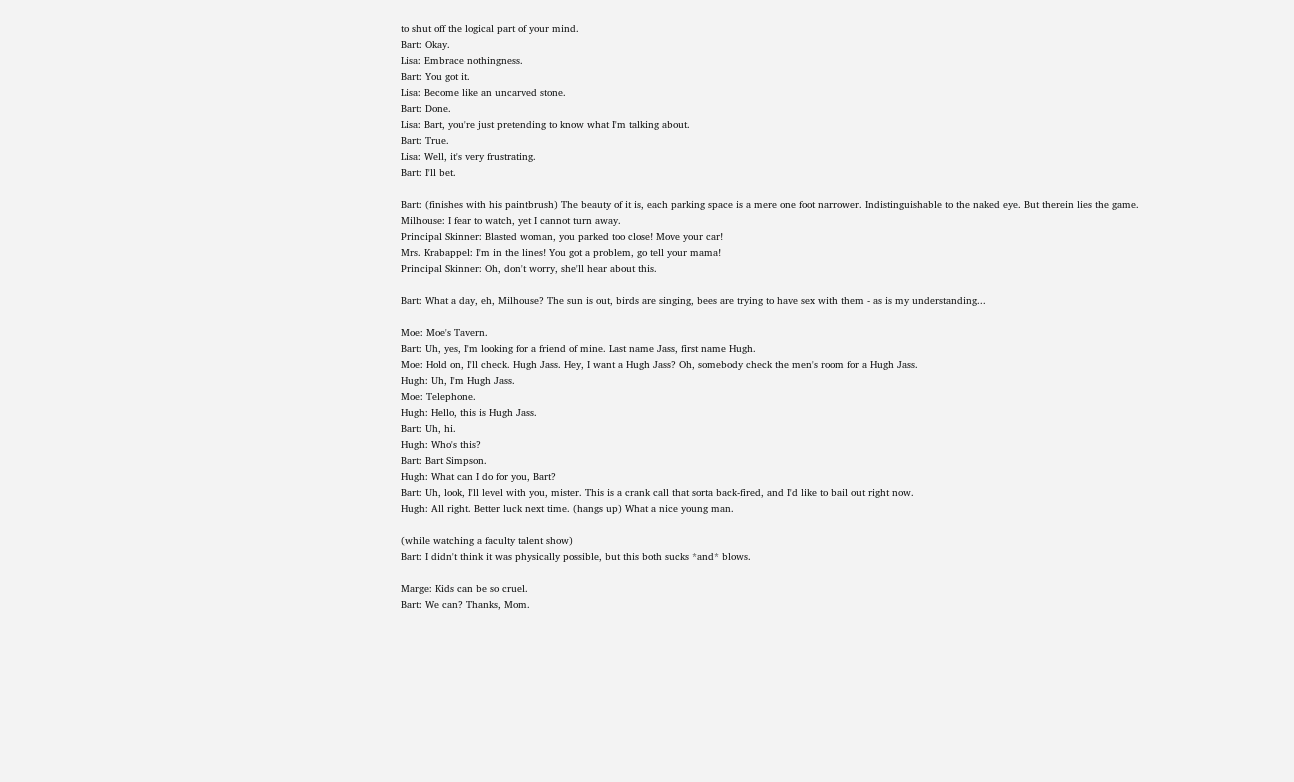to shut off the logical part of your mind.
Bart: Okay.
Lisa: Embrace nothingness.
Bart: You got it.
Lisa: Become like an uncarved stone.
Bart: Done.
Lisa: Bart, you're just pretending to know what I'm talking about.
Bart: True.
Lisa: Well, it's very frustrating.
Bart: I'll bet.

Bart: (finishes with his paintbrush) The beauty of it is, each parking space is a mere one foot narrower. Indistinguishable to the naked eye. But therein lies the game.
Milhouse: I fear to watch, yet I cannot turn away.
Principal Skinner: Blasted woman, you parked too close! Move your car!
Mrs. Krabappel: I'm in the lines! You got a problem, go tell your mama!
Principal Skinner: Oh, don't worry, she'll hear about this.

Bart: What a day, eh, Milhouse? The sun is out, birds are singing, bees are trying to have sex with them - as is my understanding...

Moe: Moe's Tavern.
Bart: Uh, yes, I'm looking for a friend of mine. Last name Jass, first name Hugh.
Moe: Hold on, I'll check. Hugh Jass. Hey, I want a Hugh Jass? Oh, somebody check the men's room for a Hugh Jass.
Hugh: Uh, I'm Hugh Jass.
Moe: Telephone.
Hugh: Hello, this is Hugh Jass.
Bart: Uh, hi.
Hugh: Who's this?
Bart: Bart Simpson.
Hugh: What can I do for you, Bart?
Bart: Uh, look, I'll level with you, mister. This is a crank call that sorta back-fired, and I'd like to bail out right now.
Hugh: All right. Better luck next time. (hangs up) What a nice young man.

(while watching a faculty talent show)
Bart: I didn't think it was physically possible, but this both sucks *and* blows.

Marge: Kids can be so cruel.
Bart: We can? Thanks, Mom.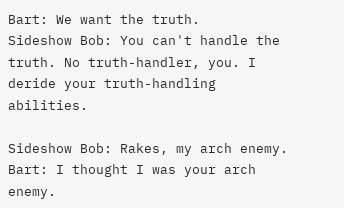Bart: We want the truth.
Sideshow Bob: You can't handle the truth. No truth-handler, you. I deride your truth-handling abilities.

Sideshow Bob: Rakes, my arch enemy.
Bart: I thought I was your arch enemy.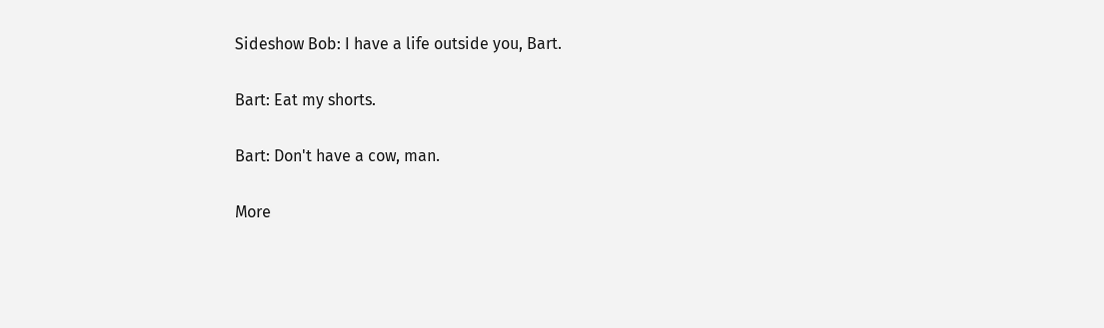Sideshow Bob: I have a life outside you, Bart.

Bart: Eat my shorts.

Bart: Don't have a cow, man.

More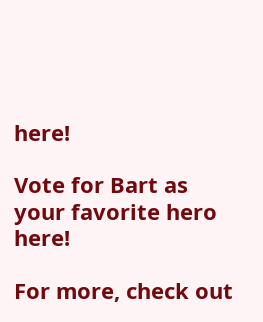here!

Vote for Bart as your favorite hero here!

For more, check out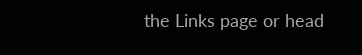the Links page or head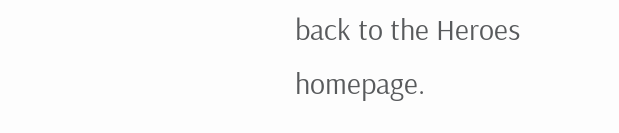back to the Heroes homepage.